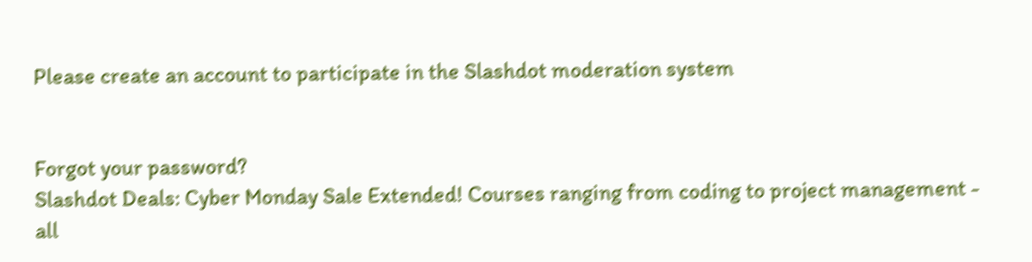Please create an account to participate in the Slashdot moderation system


Forgot your password?
Slashdot Deals: Cyber Monday Sale Extended! Courses ranging from coding to project management - all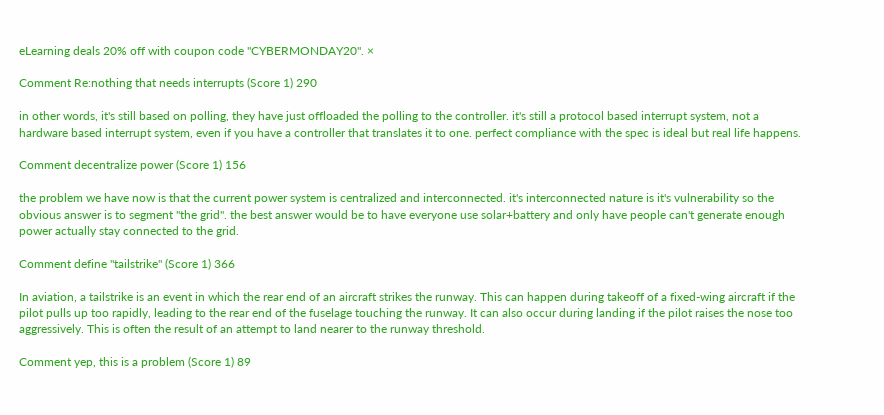eLearning deals 20% off with coupon code "CYBERMONDAY20". ×

Comment Re:nothing that needs interrupts (Score 1) 290

in other words, it's still based on polling, they have just offloaded the polling to the controller. it's still a protocol based interrupt system, not a hardware based interrupt system, even if you have a controller that translates it to one. perfect compliance with the spec is ideal but real life happens.

Comment decentralize power (Score 1) 156

the problem we have now is that the current power system is centralized and interconnected. it's interconnected nature is it's vulnerability so the obvious answer is to segment "the grid". the best answer would be to have everyone use solar+battery and only have people can't generate enough power actually stay connected to the grid.

Comment define "tailstrike" (Score 1) 366

In aviation, a tailstrike is an event in which the rear end of an aircraft strikes the runway. This can happen during takeoff of a fixed-wing aircraft if the pilot pulls up too rapidly, leading to the rear end of the fuselage touching the runway. It can also occur during landing if the pilot raises the nose too aggressively. This is often the result of an attempt to land nearer to the runway threshold.

Comment yep, this is a problem (Score 1) 89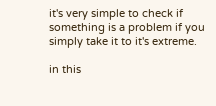it's very simple to check if something is a problem if you simply take it to it's extreme.

in this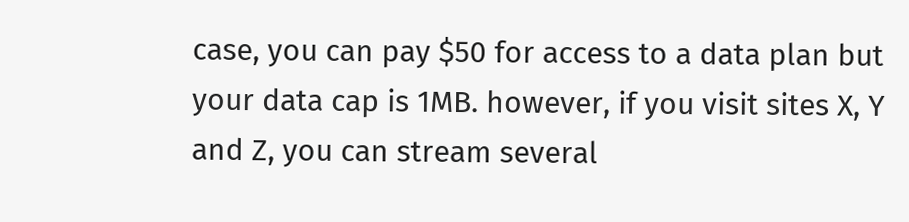case, you can pay $50 for access to a data plan but your data cap is 1MB. however, if you visit sites X, Y and Z, you can stream several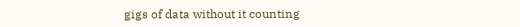gigs of data without it counting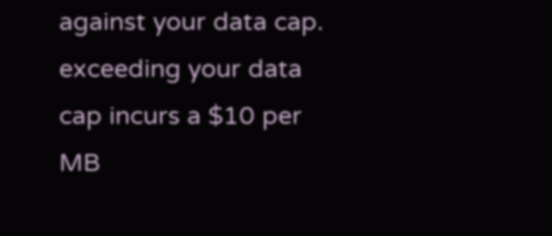against your data cap. exceeding your data cap incurs a $10 per MB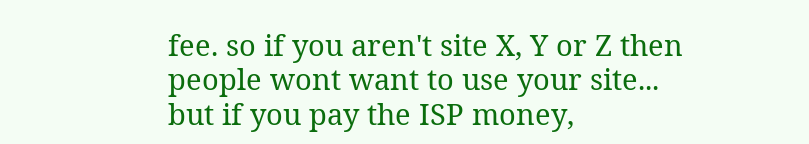fee. so if you aren't site X, Y or Z then people wont want to use your site... but if you pay the ISP money,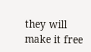they will make it free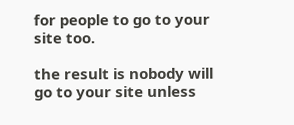for people to go to your site too.

the result is nobody will go to your site unless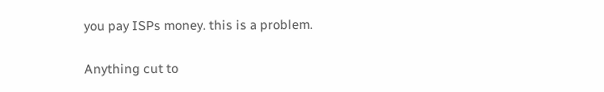you pay ISPs money. this is a problem.

Anything cut to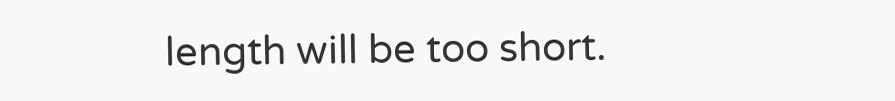length will be too short.